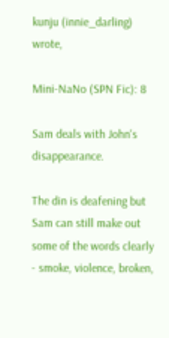kunju (innie_darling) wrote,

Mini-NaNo (SPN Fic): 8

Sam deals with John's disappearance.

The din is deafening but Sam can still make out some of the words clearly - smoke, violence, broken,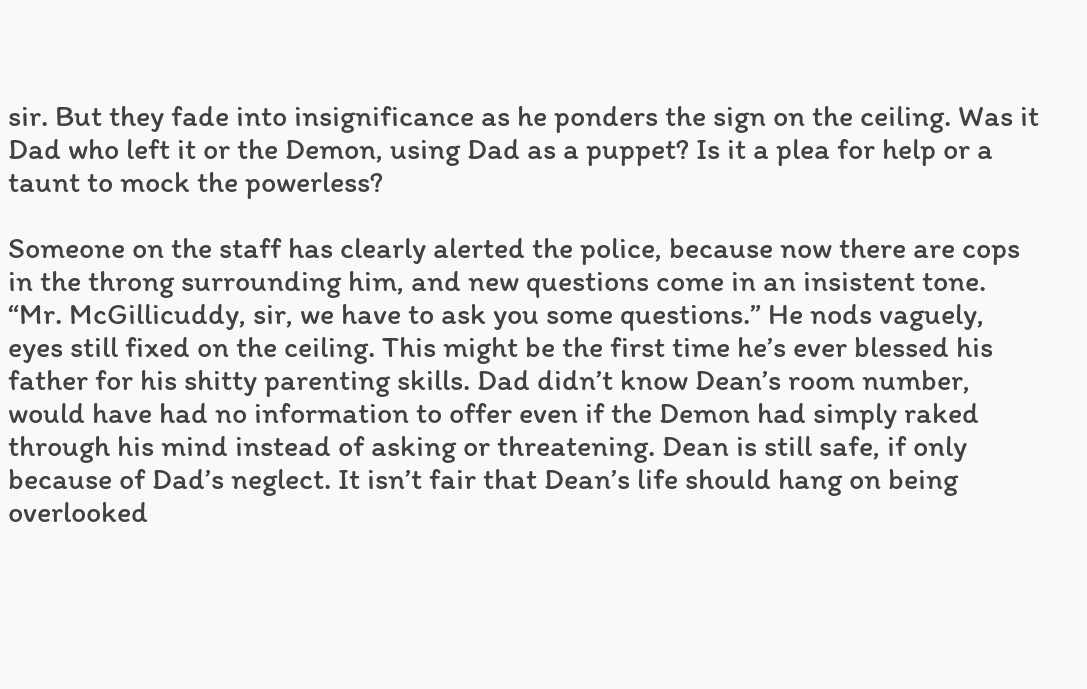sir. But they fade into insignificance as he ponders the sign on the ceiling. Was it Dad who left it or the Demon, using Dad as a puppet? Is it a plea for help or a taunt to mock the powerless?

Someone on the staff has clearly alerted the police, because now there are cops in the throng surrounding him, and new questions come in an insistent tone. “Mr. McGillicuddy, sir, we have to ask you some questions.” He nods vaguely, eyes still fixed on the ceiling. This might be the first time he’s ever blessed his father for his shitty parenting skills. Dad didn’t know Dean’s room number, would have had no information to offer even if the Demon had simply raked through his mind instead of asking or threatening. Dean is still safe, if only because of Dad’s neglect. It isn’t fair that Dean’s life should hang on being overlooked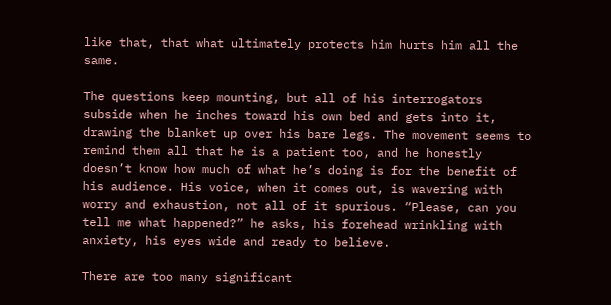like that, that what ultimately protects him hurts him all the same.

The questions keep mounting, but all of his interrogators subside when he inches toward his own bed and gets into it, drawing the blanket up over his bare legs. The movement seems to remind them all that he is a patient too, and he honestly doesn’t know how much of what he’s doing is for the benefit of his audience. His voice, when it comes out, is wavering with worry and exhaustion, not all of it spurious. “Please, can you tell me what happened?” he asks, his forehead wrinkling with anxiety, his eyes wide and ready to believe.

There are too many significant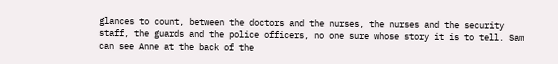glances to count, between the doctors and the nurses, the nurses and the security staff, the guards and the police officers, no one sure whose story it is to tell. Sam can see Anne at the back of the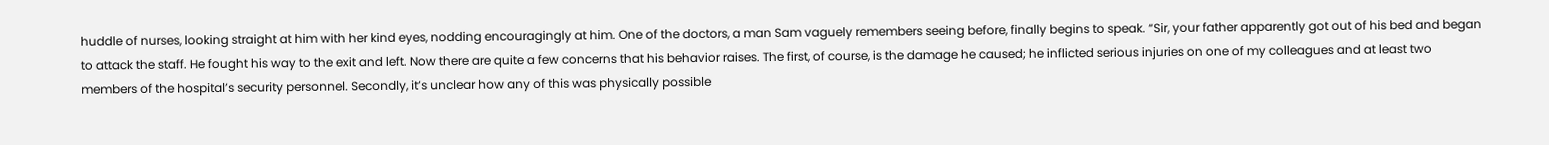huddle of nurses, looking straight at him with her kind eyes, nodding encouragingly at him. One of the doctors, a man Sam vaguely remembers seeing before, finally begins to speak. “Sir, your father apparently got out of his bed and began to attack the staff. He fought his way to the exit and left. Now there are quite a few concerns that his behavior raises. The first, of course, is the damage he caused; he inflicted serious injuries on one of my colleagues and at least two members of the hospital’s security personnel. Secondly, it’s unclear how any of this was physically possible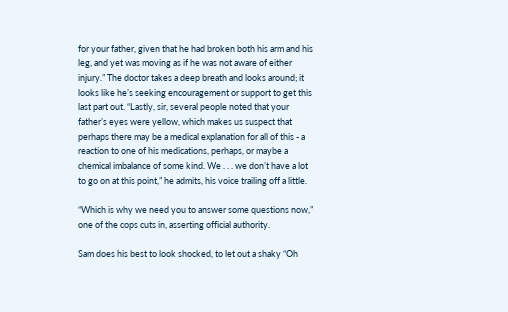for your father, given that he had broken both his arm and his leg, and yet was moving as if he was not aware of either injury.” The doctor takes a deep breath and looks around; it looks like he’s seeking encouragement or support to get this last part out. “Lastly, sir, several people noted that your father’s eyes were yellow, which makes us suspect that perhaps there may be a medical explanation for all of this - a reaction to one of his medications, perhaps, or maybe a chemical imbalance of some kind. We . . . we don’t have a lot to go on at this point,” he admits, his voice trailing off a little.

“Which is why we need you to answer some questions now,” one of the cops cuts in, asserting official authority.

Sam does his best to look shocked, to let out a shaky “Oh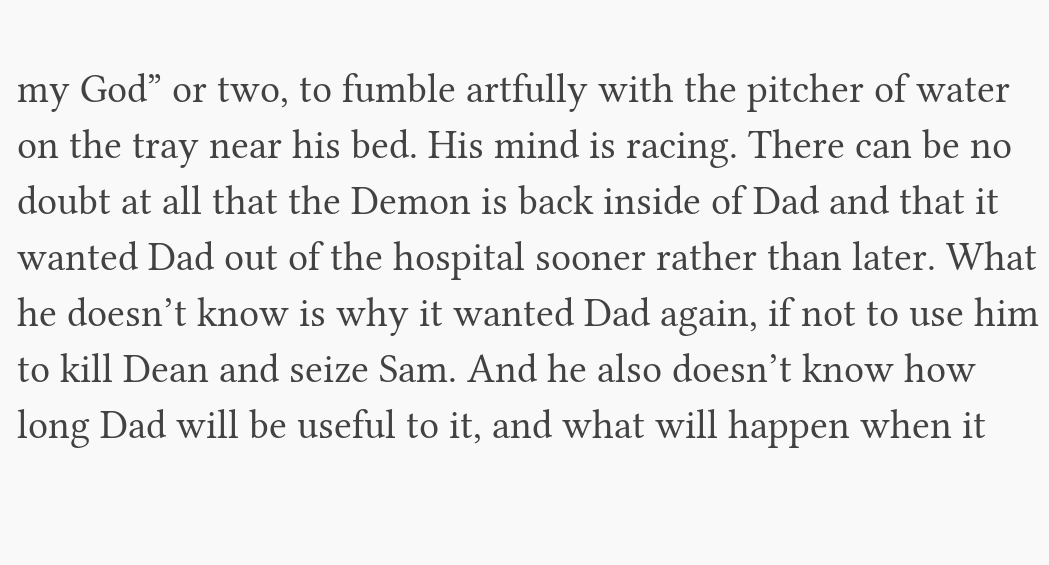my God” or two, to fumble artfully with the pitcher of water on the tray near his bed. His mind is racing. There can be no doubt at all that the Demon is back inside of Dad and that it wanted Dad out of the hospital sooner rather than later. What he doesn’t know is why it wanted Dad again, if not to use him to kill Dean and seize Sam. And he also doesn’t know how long Dad will be useful to it, and what will happen when it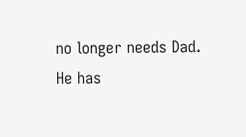no longer needs Dad. He has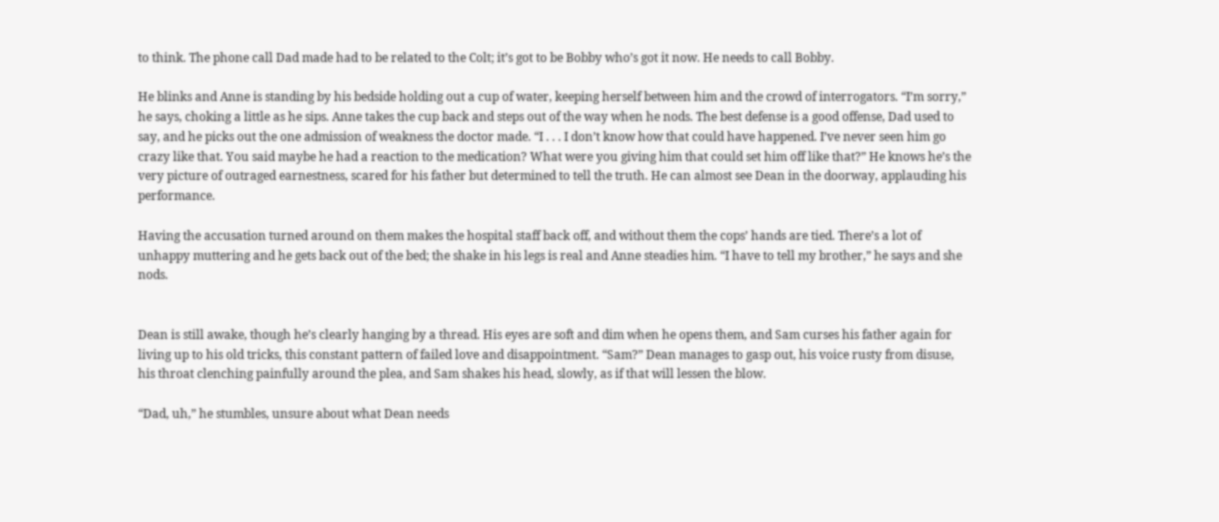to think. The phone call Dad made had to be related to the Colt; it’s got to be Bobby who’s got it now. He needs to call Bobby.

He blinks and Anne is standing by his bedside holding out a cup of water, keeping herself between him and the crowd of interrogators. “I’m sorry,” he says, choking a little as he sips. Anne takes the cup back and steps out of the way when he nods. The best defense is a good offense, Dad used to say, and he picks out the one admission of weakness the doctor made. “I . . . I don’t know how that could have happened. I’ve never seen him go crazy like that. You said maybe he had a reaction to the medication? What were you giving him that could set him off like that?” He knows he’s the very picture of outraged earnestness, scared for his father but determined to tell the truth. He can almost see Dean in the doorway, applauding his performance.

Having the accusation turned around on them makes the hospital staff back off, and without them the cops’ hands are tied. There’s a lot of unhappy muttering and he gets back out of the bed; the shake in his legs is real and Anne steadies him. “I have to tell my brother,” he says and she nods.


Dean is still awake, though he’s clearly hanging by a thread. His eyes are soft and dim when he opens them, and Sam curses his father again for living up to his old tricks, this constant pattern of failed love and disappointment. “Sam?” Dean manages to gasp out, his voice rusty from disuse, his throat clenching painfully around the plea, and Sam shakes his head, slowly, as if that will lessen the blow.

“Dad, uh,” he stumbles, unsure about what Dean needs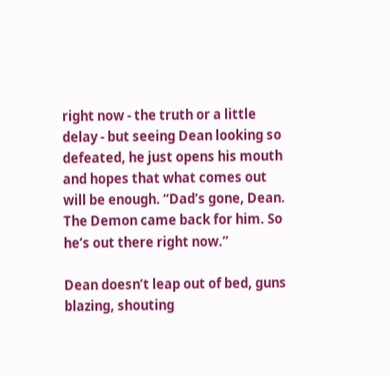right now - the truth or a little delay - but seeing Dean looking so defeated, he just opens his mouth and hopes that what comes out will be enough. “Dad’s gone, Dean. The Demon came back for him. So he’s out there right now.”

Dean doesn’t leap out of bed, guns blazing, shouting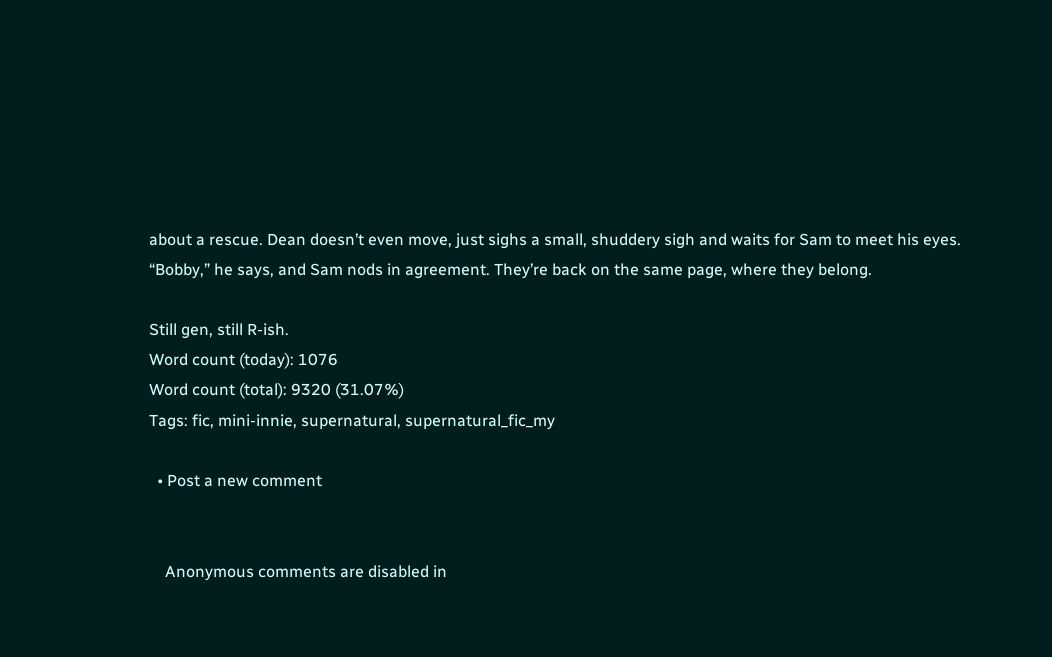about a rescue. Dean doesn’t even move, just sighs a small, shuddery sigh and waits for Sam to meet his eyes. “Bobby,” he says, and Sam nods in agreement. They’re back on the same page, where they belong.

Still gen, still R-ish.
Word count (today): 1076
Word count (total): 9320 (31.07%)
Tags: fic, mini-innie, supernatural, supernatural_fic_my

  • Post a new comment


    Anonymous comments are disabled in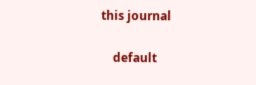this journal

    default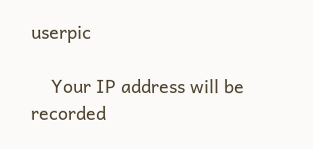userpic

    Your IP address will be recorded